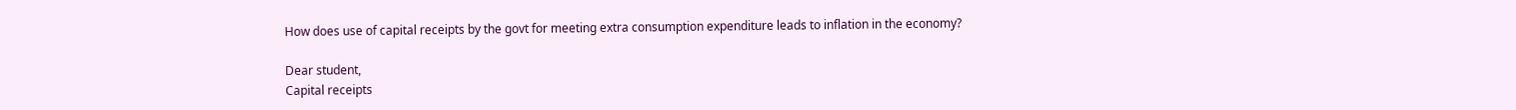How does use of capital receipts by the govt for meeting extra consumption expenditure leads to inflation in the economy?

Dear student,
Capital receipts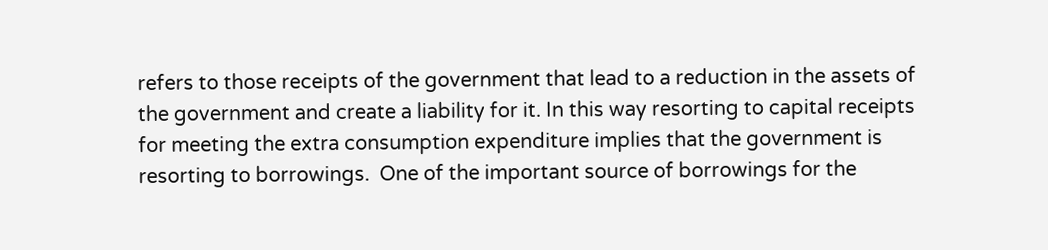refers to those receipts of the government that lead to a reduction in the assets of the government and create a liability for it. In this way resorting to capital receipts for meeting the extra consumption expenditure implies that the government is resorting to borrowings.  One of the important source of borrowings for the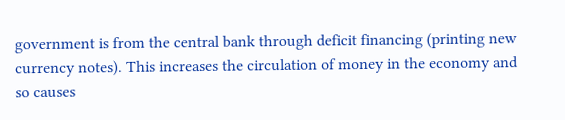government is from the central bank through deficit financing (printing new currency notes). This increases the circulation of money in the economy and so causes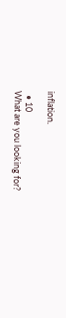inflation.

  • 10
What are you looking for?